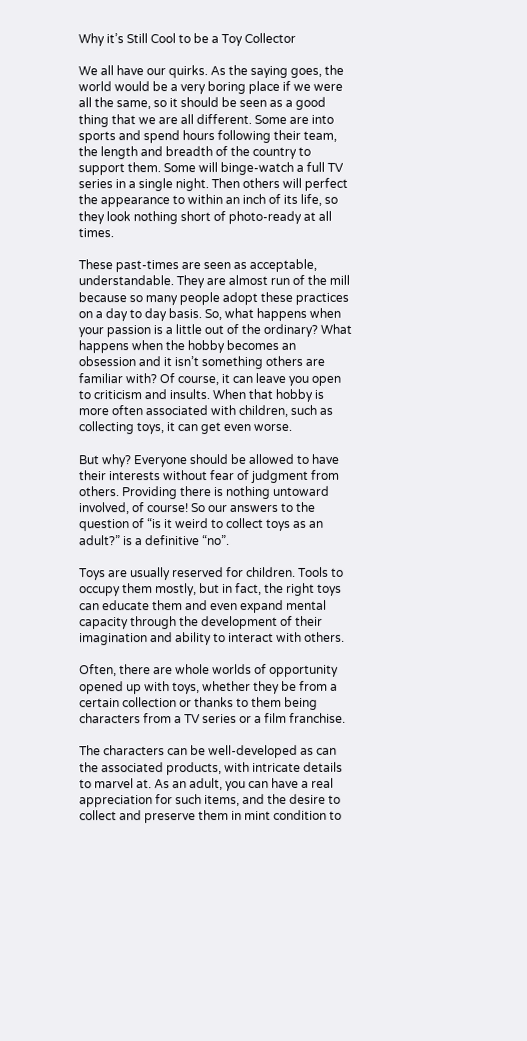Why it’s Still Cool to be a Toy Collector

We all have our quirks. As the saying goes, the world would be a very boring place if we were all the same, so it should be seen as a good thing that we are all different. Some are into sports and spend hours following their team, the length and breadth of the country to support them. Some will binge-watch a full TV series in a single night. Then others will perfect the appearance to within an inch of its life, so they look nothing short of photo-ready at all times.

These past-times are seen as acceptable, understandable. They are almost run of the mill because so many people adopt these practices on a day to day basis. So, what happens when your passion is a little out of the ordinary? What happens when the hobby becomes an obsession and it isn’t something others are familiar with? Of course, it can leave you open to criticism and insults. When that hobby is more often associated with children, such as collecting toys, it can get even worse.

But why? Everyone should be allowed to have their interests without fear of judgment from others. Providing there is nothing untoward involved, of course! So our answers to the question of “is it weird to collect toys as an adult?” is a definitive “no”.

Toys are usually reserved for children. Tools to occupy them mostly, but in fact, the right toys can educate them and even expand mental capacity through the development of their imagination and ability to interact with others.

Often, there are whole worlds of opportunity opened up with toys, whether they be from a certain collection or thanks to them being characters from a TV series or a film franchise.

The characters can be well-developed as can the associated products, with intricate details to marvel at. As an adult, you can have a real appreciation for such items, and the desire to collect and preserve them in mint condition to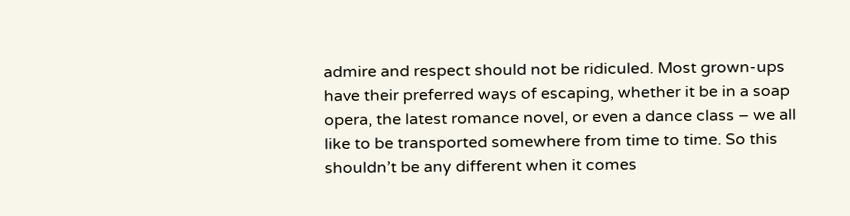admire and respect should not be ridiculed. Most grown-ups have their preferred ways of escaping, whether it be in a soap opera, the latest romance novel, or even a dance class – we all like to be transported somewhere from time to time. So this shouldn’t be any different when it comes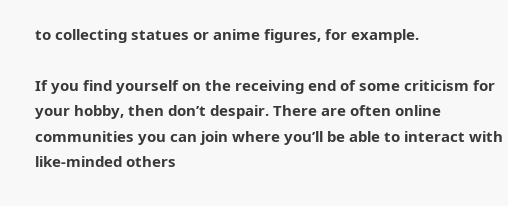to collecting statues or anime figures, for example.

If you find yourself on the receiving end of some criticism for your hobby, then don’t despair. There are often online communities you can join where you’ll be able to interact with like-minded others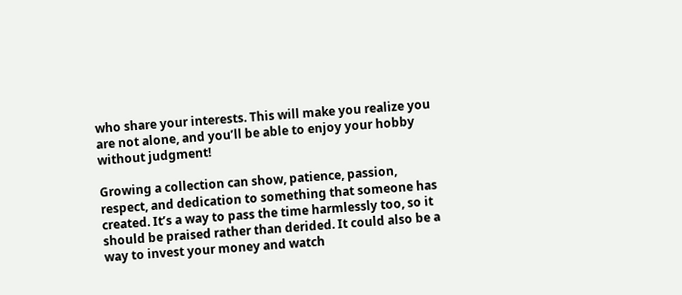who share your interests. This will make you realize you are not alone, and you’ll be able to enjoy your hobby without judgment!

Growing a collection can show, patience, passion, respect, and dedication to something that someone has created. It’s a way to pass the time harmlessly too, so it should be praised rather than derided. It could also be a way to invest your money and watch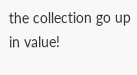the collection go up in value!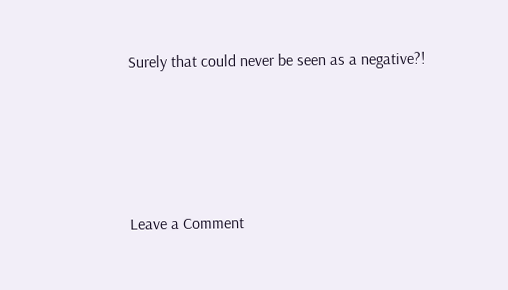Surely that could never be seen as a negative?!




Leave a Comment